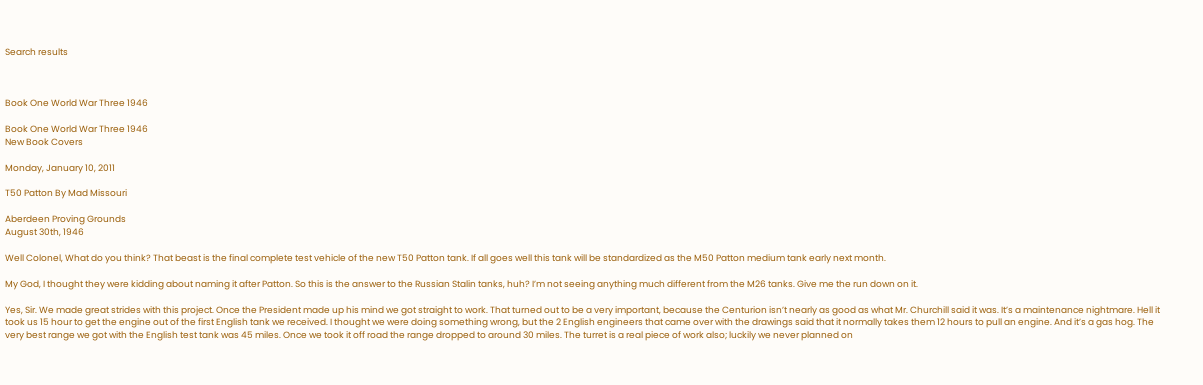Search results



Book One World War Three 1946

Book One World War Three 1946
New Book Covers

Monday, January 10, 2011

T50 Patton By Mad Missouri

Aberdeen Proving Grounds
August 30th, 1946

Well Colonel, What do you think? That beast is the final complete test vehicle of the new T50 Patton tank. If all goes well this tank will be standardized as the M50 Patton medium tank early next month.

My God, I thought they were kidding about naming it after Patton. So this is the answer to the Russian Stalin tanks, huh? I’m not seeing anything much different from the M26 tanks. Give me the run down on it.

Yes, Sir. We made great strides with this project. Once the President made up his mind we got straight to work. That turned out to be a very important, because the Centurion isn’t nearly as good as what Mr. Churchill said it was. It’s a maintenance nightmare. Hell it took us 15 hour to get the engine out of the first English tank we received. I thought we were doing something wrong, but the 2 English engineers that came over with the drawings said that it normally takes them 12 hours to pull an engine. And it’s a gas hog. The very best range we got with the English test tank was 45 miles. Once we took it off road the range dropped to around 30 miles. The turret is a real piece of work also; luckily we never planned on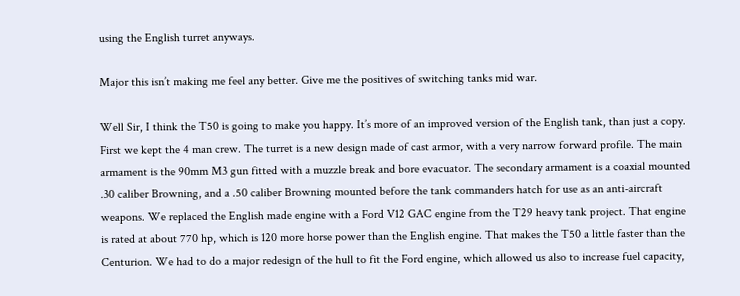using the English turret anyways.

Major this isn’t making me feel any better. Give me the positives of switching tanks mid war.

Well Sir, I think the T50 is going to make you happy. It’s more of an improved version of the English tank, than just a copy. First we kept the 4 man crew. The turret is a new design made of cast armor, with a very narrow forward profile. The main armament is the 90mm M3 gun fitted with a muzzle break and bore evacuator. The secondary armament is a coaxial mounted .30 caliber Browning, and a .50 caliber Browning mounted before the tank commanders hatch for use as an anti-aircraft weapons. We replaced the English made engine with a Ford V12 GAC engine from the T29 heavy tank project. That engine is rated at about 770 hp, which is 120 more horse power than the English engine. That makes the T50 a little faster than the Centurion. We had to do a major redesign of the hull to fit the Ford engine, which allowed us also to increase fuel capacity,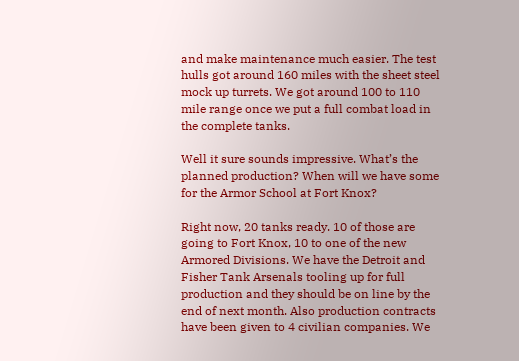and make maintenance much easier. The test hulls got around 160 miles with the sheet steel mock up turrets. We got around 100 to 110 mile range once we put a full combat load in the complete tanks.

Well it sure sounds impressive. What’s the planned production? When will we have some for the Armor School at Fort Knox?

Right now, 20 tanks ready. 10 of those are going to Fort Knox, 10 to one of the new Armored Divisions. We have the Detroit and Fisher Tank Arsenals tooling up for full production and they should be on line by the end of next month. Also production contracts have been given to 4 civilian companies. We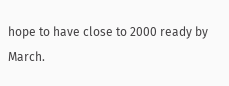hope to have close to 2000 ready by March.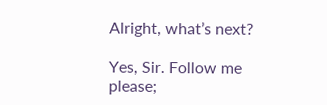Alright, what’s next?

Yes, Sir. Follow me please;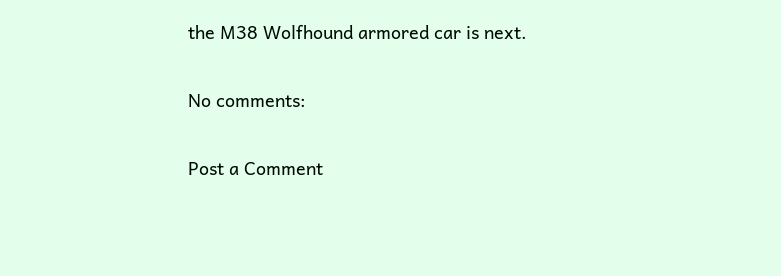the M38 Wolfhound armored car is next.

No comments:

Post a Comment